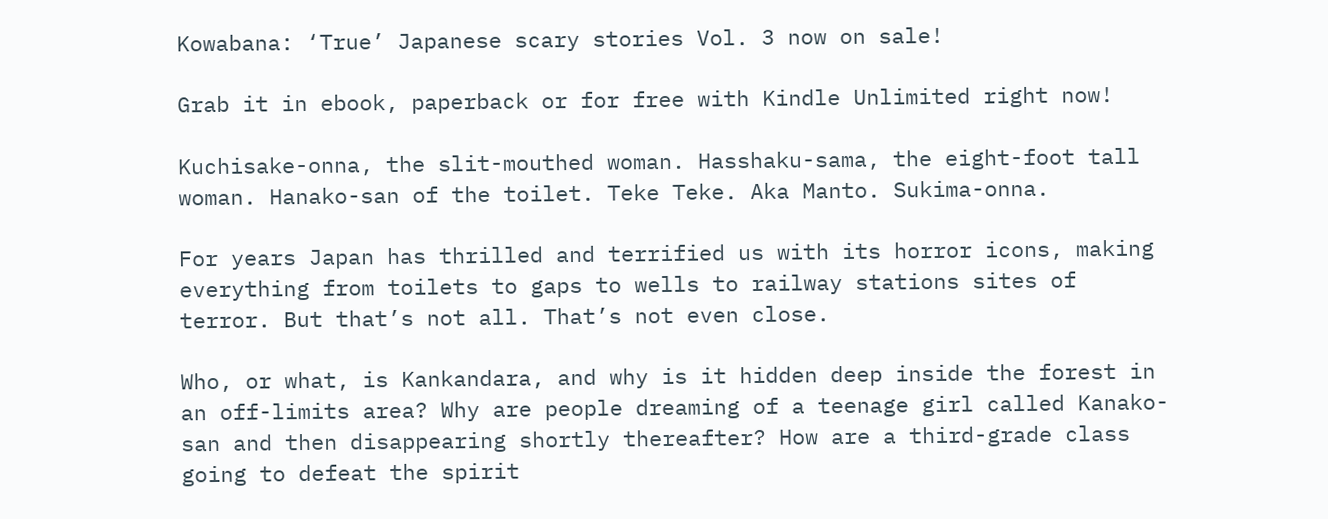Kowabana: ‘True’ Japanese scary stories Vol. 3 now on sale!

Grab it in ebook, paperback or for free with Kindle Unlimited right now!

Kuchisake-onna, the slit-mouthed woman. Hasshaku-sama, the eight-foot tall woman. Hanako-san of the toilet. Teke Teke. Aka Manto. Sukima-onna.

For years Japan has thrilled and terrified us with its horror icons, making everything from toilets to gaps to wells to railway stations sites of terror. But that’s not all. That’s not even close.

Who, or what, is Kankandara, and why is it hidden deep inside the forest in an off-limits area? Why are people dreaming of a teenage girl called Kanako-san and then disappearing shortly thereafter? How are a third-grade class going to defeat the spirit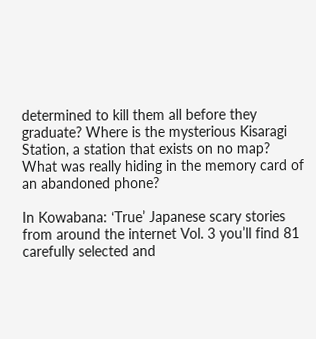determined to kill them all before they graduate? Where is the mysterious Kisaragi Station, a station that exists on no map? What was really hiding in the memory card of an abandoned phone?

In Kowabana: ‘True’ Japanese scary stories from around the internet Vol. 3 you’ll find 81 carefully selected and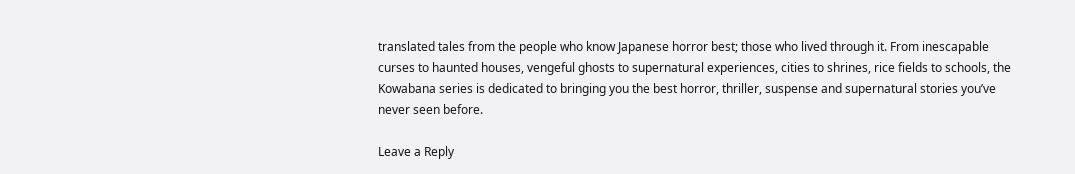translated tales from the people who know Japanese horror best; those who lived through it. From inescapable curses to haunted houses, vengeful ghosts to supernatural experiences, cities to shrines, rice fields to schools, the Kowabana series is dedicated to bringing you the best horror, thriller, suspense and supernatural stories you’ve never seen before.

Leave a Reply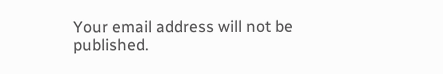Your email address will not be published.